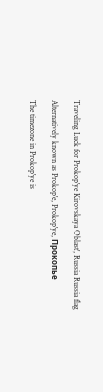Traveling Luck for Prokop'ye Kirovskaya Oblast', Russia Russia flag

Alternatively known as Prokop'e, Prokop'ye, Прокопье

The timezone in Prokop'ye is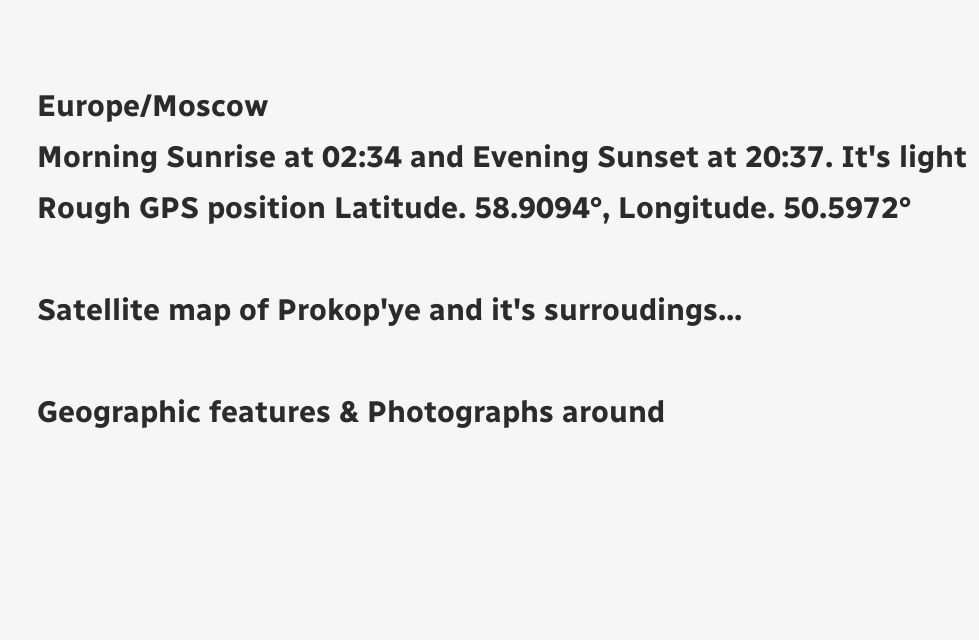Europe/Moscow
Morning Sunrise at 02:34 and Evening Sunset at 20:37. It's light
Rough GPS position Latitude. 58.9094°, Longitude. 50.5972°

Satellite map of Prokop'ye and it's surroudings...

Geographic features & Photographs around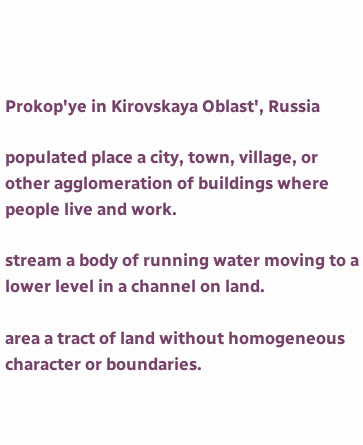Prokop'ye in Kirovskaya Oblast', Russia

populated place a city, town, village, or other agglomeration of buildings where people live and work.

stream a body of running water moving to a lower level in a channel on land.

area a tract of land without homogeneous character or boundaries.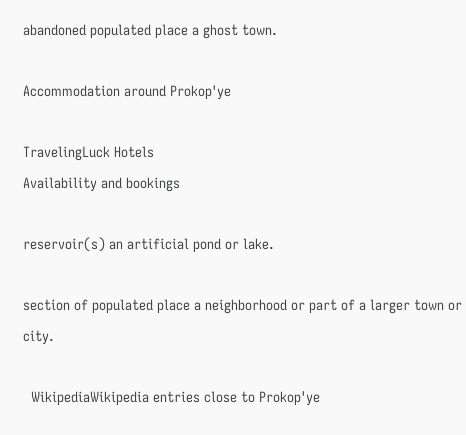abandoned populated place a ghost town.

Accommodation around Prokop'ye

TravelingLuck Hotels
Availability and bookings

reservoir(s) an artificial pond or lake.

section of populated place a neighborhood or part of a larger town or city.

  WikipediaWikipedia entries close to Prokop'ye